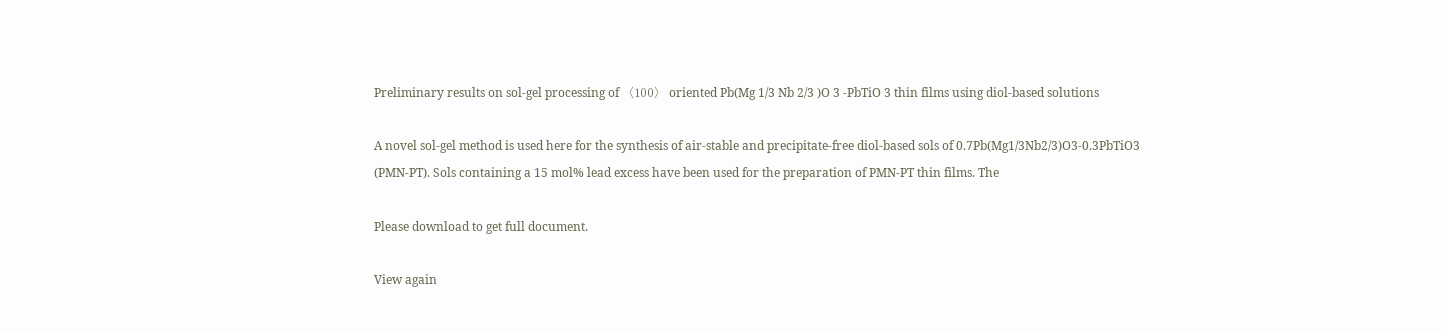Preliminary results on sol-gel processing of 〈100〉 oriented Pb(Mg 1/3 Nb 2/3 )O 3 -PbTiO 3 thin films using diol-based solutions

A novel sol-gel method is used here for the synthesis of air-stable and precipitate-free diol-based sols of 0.7Pb(Mg1/3Nb2/3)O3-0.3PbTiO3 (PMN-PT). Sols containing a 15 mol% lead excess have been used for the preparation of PMN-PT thin films. The

Please download to get full document.

View again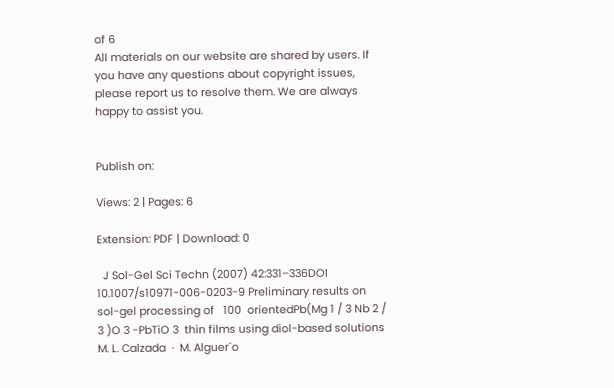of 6
All materials on our website are shared by users. If you have any questions about copyright issues, please report us to resolve them. We are always happy to assist you.


Publish on:

Views: 2 | Pages: 6

Extension: PDF | Download: 0

  J Sol-Gel Sci Techn (2007) 42:331–336DOI 10.1007/s10971-006-0203-9 Preliminary results on sol-gel processing of   100  orientedPb(Mg 1 / 3 Nb 2 / 3 )O 3 -PbTiO 3  thin films using diol-based solutions M. L. Calzada  ·  M. Alguer´o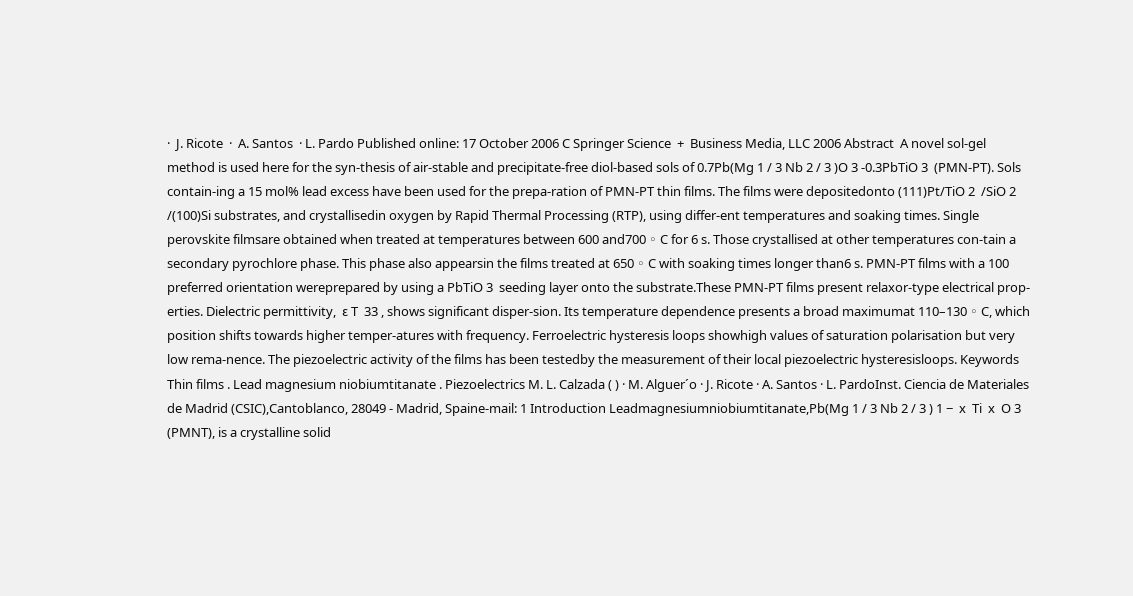·  J. Ricote  ·  A. Santos  · L. Pardo Published online: 17 October 2006 C Springer Science  +  Business Media, LLC 2006 Abstract  A novel sol-gel method is used here for the syn-thesis of air-stable and precipitate-free diol-based sols of 0.7Pb(Mg 1 / 3 Nb 2 / 3 )O 3 -0.3PbTiO 3  (PMN-PT). Sols contain-ing a 15 mol% lead excess have been used for the prepa-ration of PMN-PT thin films. The films were depositedonto (111)Pt/TiO 2  /SiO 2  /(100)Si substrates, and crystallisedin oxygen by Rapid Thermal Processing (RTP), using differ-ent temperatures and soaking times. Single perovskite filmsare obtained when treated at temperatures between 600 and700 ◦ C for 6 s. Those crystallised at other temperatures con-tain a secondary pyrochlore phase. This phase also appearsin the films treated at 650 ◦ C with soaking times longer than6 s. PMN-PT films with a 100 preferred orientation wereprepared by using a PbTiO 3  seeding layer onto the substrate.These PMN-PT films present relaxor-type electrical prop-erties. Dielectric permittivity,  ε T  33 , shows significant disper-sion. Its temperature dependence presents a broad maximumat 110–130 ◦ C, which position shifts towards higher temper-atures with frequency. Ferroelectric hysteresis loops showhigh values of saturation polarisation but very low rema-nence. The piezoelectric activity of the films has been testedby the measurement of their local piezoelectric hysteresisloops. Keywords  Thin films . Lead magnesium niobiumtitanate . Piezoelectrics M. L. Calzada ( ) · M. Alguer´o · J. Ricote · A. Santos · L. PardoInst. Ciencia de Materiales de Madrid (CSIC),Cantoblanco, 28049 - Madrid, Spaine-mail: 1 Introduction Leadmagnesiumniobiumtitanate,Pb(Mg 1 / 3 Nb 2 / 3 ) 1 −  x  Ti  x  O 3 (PMNT), is a crystalline solid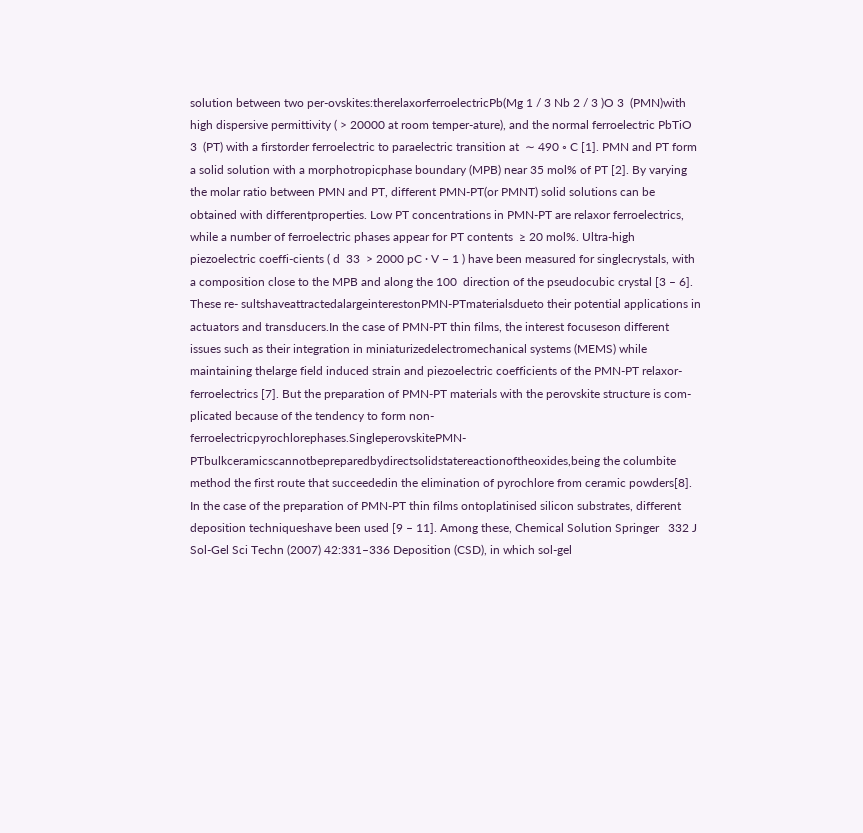solution between two per-ovskites:therelaxorferroelectricPb(Mg 1 / 3 Nb 2 / 3 )O 3  (PMN)with high dispersive permittivity ( > 20000 at room temper-ature), and the normal ferroelectric PbTiO 3  (PT) with a firstorder ferroelectric to paraelectric transition at  ∼ 490 ◦ C [1]. PMN and PT form a solid solution with a morphotropicphase boundary (MPB) near 35 mol% of PT [2]. By varying the molar ratio between PMN and PT, different PMN-PT(or PMNT) solid solutions can be obtained with differentproperties. Low PT concentrations in PMN-PT are relaxor ferroelectrics, while a number of ferroelectric phases appear for PT contents  ≥ 20 mol%. Ultra-high piezoelectric coeffi-cients ( d  33  > 2000 pC · V − 1 ) have been measured for singlecrystals, with a composition close to the MPB and along the 100  direction of the pseudocubic crystal [3 – 6]. These re- sultshaveattractedalargeinterestonPMN-PTmaterialsdueto their potential applications in actuators and transducers.In the case of PMN-PT thin films, the interest focuseson different issues such as their integration in miniaturizedelectromechanical systems (MEMS) while maintaining thelarge field induced strain and piezoelectric coefficients of the PMN-PT relaxor-ferroelectrics [7]. But the preparation of PMN-PT materials with the perovskite structure is com-plicated because of the tendency to form non-ferroelectricpyrochlorephases.SingleperovskitePMN-PTbulkceramicscannotbepreparedbydirectsolidstatereactionoftheoxides,being the columbite method the first route that succeededin the elimination of pyrochlore from ceramic powders[8]. In the case of the preparation of PMN-PT thin films ontoplatinised silicon substrates, different deposition techniqueshave been used [9 – 11]. Among these, Chemical Solution Springer   332 J Sol-Gel Sci Techn (2007) 42:331–336 Deposition (CSD), in which sol-gel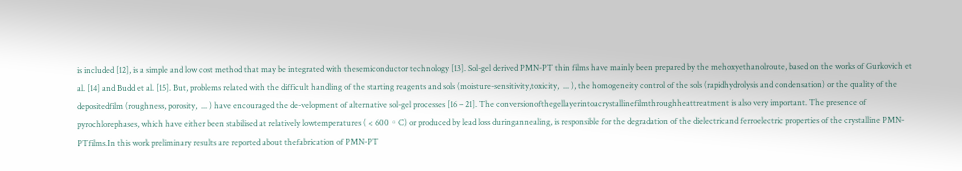is included [12], is a simple and low cost method that may be integrated with thesemiconductor technology [13]. Sol-gel derived PMN-PT thin films have mainly been prepared by the mehoxyethanolroute, based on the works of Gurkovich et al. [14] and Budd et al. [15]. But, problems related with the difficult handling of the starting reagents and sols (moisture-sensitivity,toxicity,  ... ), the homogeneity control of the sols (rapidhydrolysis and condensation) or the quality of the depositedfilm (roughness, porosity,  ... ) have encouraged the de-velopment of alternative sol-gel processes [16 – 21]. The conversionofthegellayerintoacrystallinefilmthroughheattreatment is also very important. The presence of pyrochlorephases, which have either been stabilised at relatively lowtemperatures ( < 600 ◦ C) or produced by lead loss duringannealing, is responsible for the degradation of the dielectricand ferroelectric properties of the crystalline PMN-PTfilms.In this work preliminary results are reported about thefabrication of PMN-PT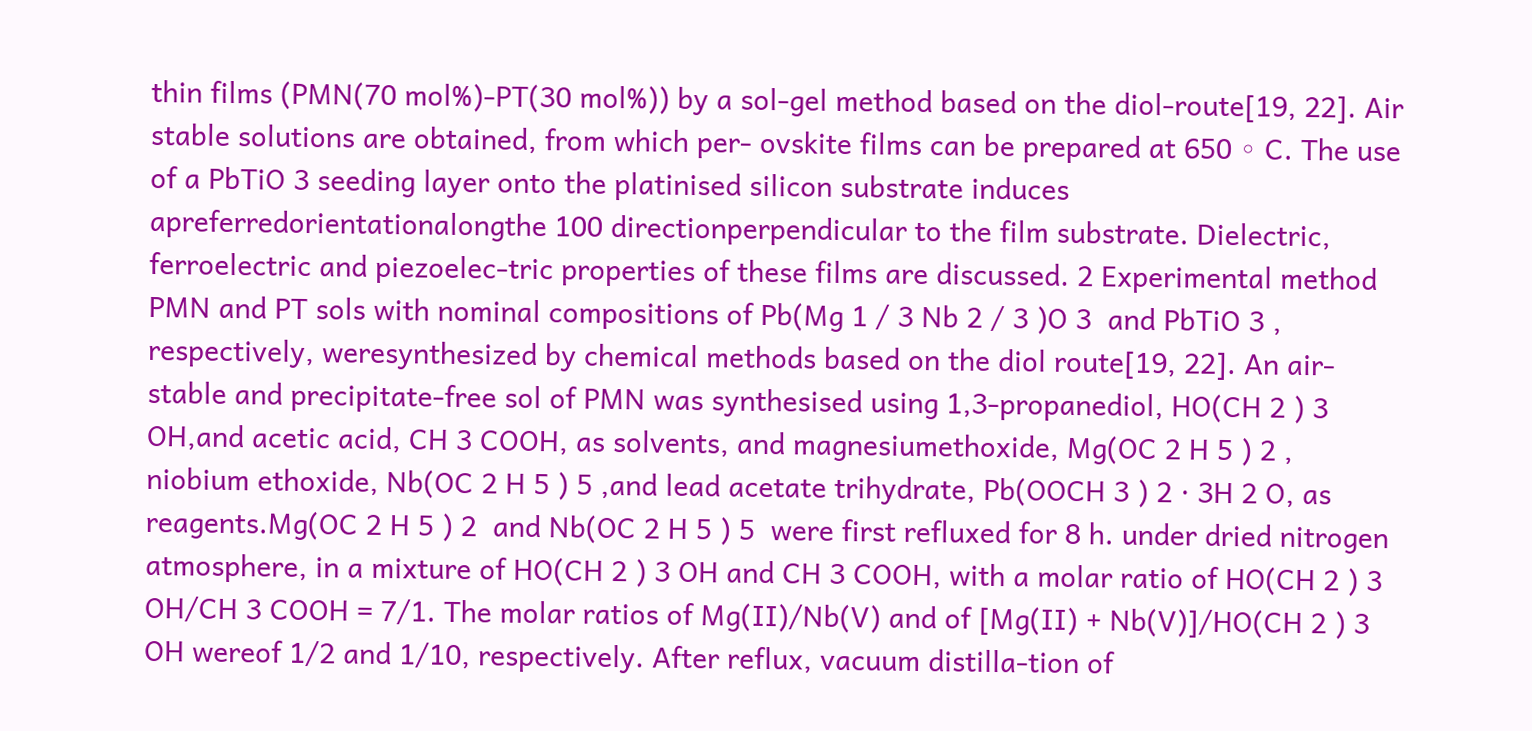thin films (PMN(70 mol%)-PT(30 mol%)) by a sol-gel method based on the diol-route[19, 22]. Air stable solutions are obtained, from which per- ovskite films can be prepared at 650 ◦ C. The use of a PbTiO 3 seeding layer onto the platinised silicon substrate induces apreferredorientationalongthe 100 directionperpendicular to the film substrate. Dielectric, ferroelectric and piezoelec-tric properties of these films are discussed. 2 Experimental method PMN and PT sols with nominal compositions of Pb(Mg 1 / 3 Nb 2 / 3 )O 3  and PbTiO 3 , respectively, weresynthesized by chemical methods based on the diol route[19, 22]. An air-stable and precipitate-free sol of PMN was synthesised using 1,3-propanediol, HO(CH 2 ) 3 OH,and acetic acid, CH 3 COOH, as solvents, and magnesiumethoxide, Mg(OC 2 H 5 ) 2 , niobium ethoxide, Nb(OC 2 H 5 ) 5 ,and lead acetate trihydrate, Pb(OOCH 3 ) 2 · 3H 2 O, as reagents.Mg(OC 2 H 5 ) 2  and Nb(OC 2 H 5 ) 5  were first refluxed for 8 h. under dried nitrogen atmosphere, in a mixture of HO(CH 2 ) 3 OH and CH 3 COOH, with a molar ratio of HO(CH 2 ) 3 OH/CH 3 COOH = 7/1. The molar ratios of Mg(II)/Nb(V) and of [Mg(II) + Nb(V)]/HO(CH 2 ) 3 OH wereof 1/2 and 1/10, respectively. After reflux, vacuum distilla-tion of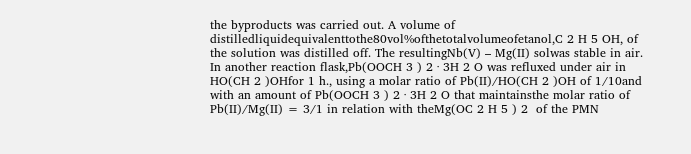the byproducts was carried out. A volume of distilledliquidequivalenttothe80vol%ofthetotalvolumeofetanol,C 2 H 5 OH, of the solution was distilled off. The resultingNb(V) – Mg(II) solwas stable in air. In another reaction flask,Pb(OOCH 3 ) 2 · 3H 2 O was refluxed under air in HO(CH 2 )OHfor 1 h., using a molar ratio of Pb(II)/HO(CH 2 )OH of 1/10and with an amount of Pb(OOCH 3 ) 2 · 3H 2 O that maintainsthe molar ratio of Pb(II)/Mg(II) = 3/1 in relation with theMg(OC 2 H 5 ) 2  of the PMN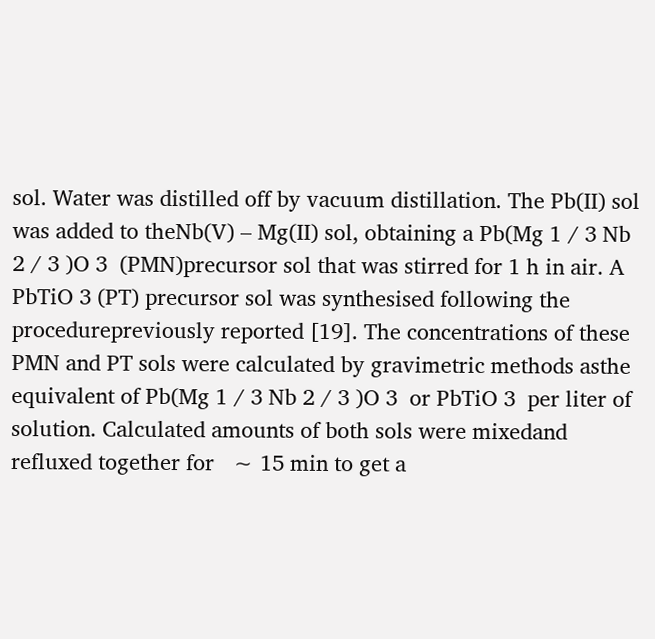sol. Water was distilled off by vacuum distillation. The Pb(II) sol was added to theNb(V) – Mg(II) sol, obtaining a Pb(Mg 1 / 3 Nb 2 / 3 )O 3  (PMN)precursor sol that was stirred for 1 h in air. A PbTiO 3 (PT) precursor sol was synthesised following the procedurepreviously reported [19]. The concentrations of these PMN and PT sols were calculated by gravimetric methods asthe equivalent of Pb(Mg 1 / 3 Nb 2 / 3 )O 3  or PbTiO 3  per liter of solution. Calculated amounts of both sols were mixedand refluxed together for   ∼ 15 min to get a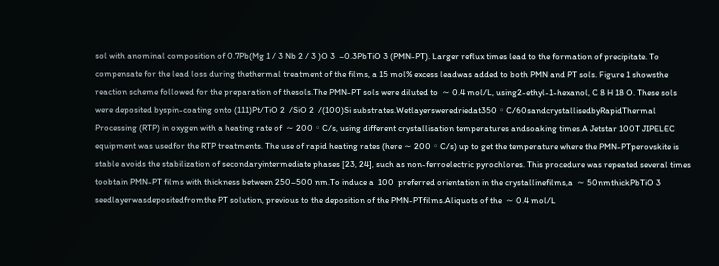sol with anominal composition of 0.7Pb(Mg 1 / 3 Nb 2 / 3 )O 3  –0.3PbTiO 3 (PMN-PT). Larger reflux times lead to the formation of precipitate. To compensate for the lead loss during thethermal treatment of the films, a 15 mol% excess leadwas added to both PMN and PT sols. Figure 1 showsthe reaction scheme followed for the preparation of thesols.The PMN-PT sols were diluted to  ∼ 0.4 mol/L, using2-ethyl-1-hexanol, C 8 H 18 O. These sols were deposited byspin-coating onto (111)Pt/TiO 2  /SiO 2  /(100)Si substrates.Wetlayersweredriedat350 ◦ C/60sandcrystallisedbyRapidThermal Processing (RTP) in oxygen with a heating rate of  ∼ 200 ◦ C/s, using different crystallisation temperatures andsoaking times.A Jetstar 100T JIPELEC equipment was usedfor the RTP treatments. The use of rapid heating rates (here ∼ 200 ◦ C/s) up to get the temperature where the PMN-PTperovskite is stable avoids the stabilization of secondaryintermediate phases [23, 24], such as non-ferroelectric pyrochlores. This procedure was repeated several times toobtain PMN-PT films with thickness between 250–500 nm.To induce a  100  preferred orientation in the crystallinefilms,a  ∼ 50nmthickPbTiO 3  seedlayerwasdepositedfromthe PT solution, previous to the deposition of the PMN-PTfilms.Aliquots of the  ∼ 0.4 mol/L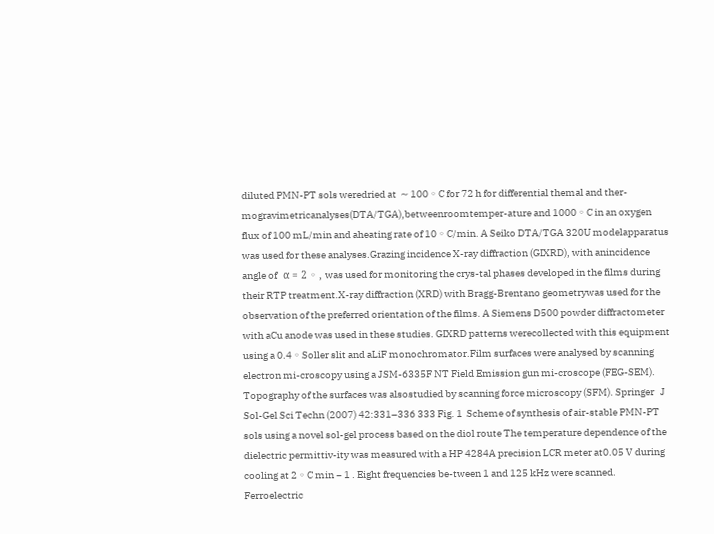diluted PMN-PT sols weredried at  ∼ 100 ◦ C for 72 h for differential themal and ther-mogravimetricanalyses(DTA/TGA),betweenroomtemper-ature and 1000 ◦ C in an oxygen flux of 100 mL/min and aheating rate of 10 ◦ C/min. A Seiko DTA/TGA 320U modelapparatus was used for these analyses.Grazing incidence X-ray diffraction (GIXRD), with anincidence angle of   α = 2 ◦ , was used for monitoring the crys-tal phases developed in the films during their RTP treatment.X-ray diffraction (XRD) with Bragg-Brentano geometrywas used for the observation of the preferred orientation of the films. A Siemens D500 powder diffractometer with aCu anode was used in these studies. GIXRD patterns werecollected with this equipment using a 0.4 ◦ Soller slit and aLiF monochromator.Film surfaces were analysed by scanning electron mi-croscopy using a JSM-6335F NT Field Emission gun mi-croscope (FEG-SEM). Topography of the surfaces was alsostudied by scanning force microscopy (SFM). Springer   J Sol-Gel Sci Techn (2007) 42:331–336 333 Fig. 1  Scheme of synthesis of air-stable PMN-PT sols using a novel sol-gel process based on the diol route The temperature dependence of the dielectric permittiv-ity was measured with a HP 4284A precision LCR meter at0.05 V during cooling at 2 ◦ C min − 1 . Eight frequencies be-tween 1 and 125 kHz were scanned. Ferroelectric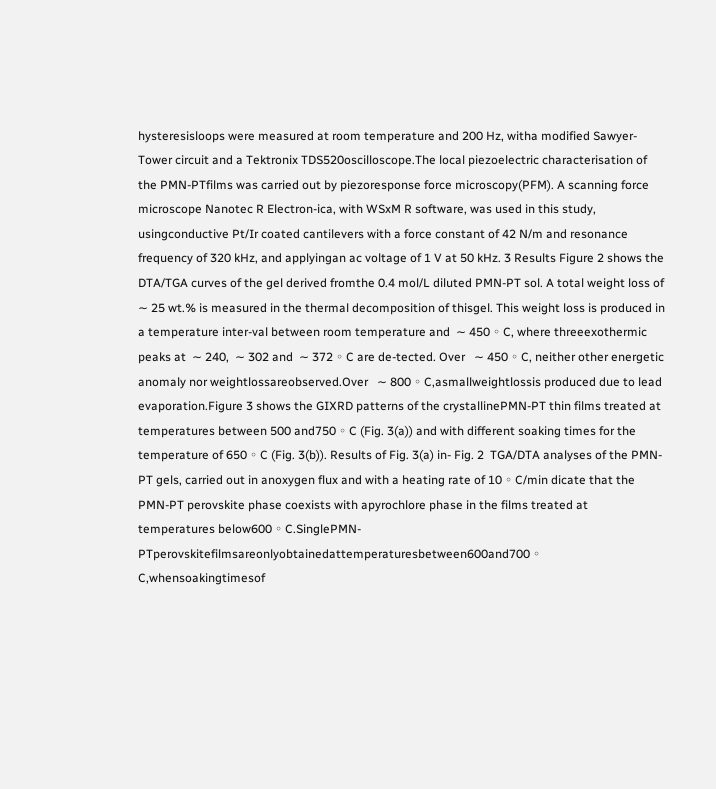hysteresisloops were measured at room temperature and 200 Hz, witha modified Sawyer-Tower circuit and a Tektronix TDS520oscilloscope.The local piezoelectric characterisation of the PMN-PTfilms was carried out by piezoresponse force microscopy(PFM). A scanning force microscope Nanotec R Electron-ica, with WSxM R software, was used in this study, usingconductive Pt/Ir coated cantilevers with a force constant of 42 N/m and resonance frequency of 320 kHz, and applyingan ac voltage of 1 V at 50 kHz. 3 Results Figure 2 shows the DTA/TGA curves of the gel derived fromthe 0.4 mol/L diluted PMN-PT sol. A total weight loss of  ∼ 25 wt.% is measured in the thermal decomposition of thisgel. This weight loss is produced in a temperature inter-val between room temperature and  ∼ 450 ◦ C, where threeexothermic peaks at  ∼ 240,  ∼ 302 and  ∼ 372 ◦ C are de-tected. Over   ∼ 450 ◦ C, neither other energetic anomaly nor weightlossareobserved.Over   ∼ 800 ◦ C,asmallweightlossis produced due to lead evaporation.Figure 3 shows the GIXRD patterns of the crystallinePMN-PT thin films treated at temperatures between 500 and750 ◦ C (Fig. 3(a)) and with different soaking times for the temperature of 650 ◦ C (Fig. 3(b)). Results of Fig. 3(a) in- Fig. 2  TGA/DTA analyses of the PMN-PT gels, carried out in anoxygen flux and with a heating rate of 10 ◦ C/min dicate that the PMN-PT perovskite phase coexists with apyrochlore phase in the films treated at temperatures below600 ◦ C.SinglePMN-PTperovskitefilmsareonlyobtainedattemperaturesbetween600and700 ◦ C,whensoakingtimesof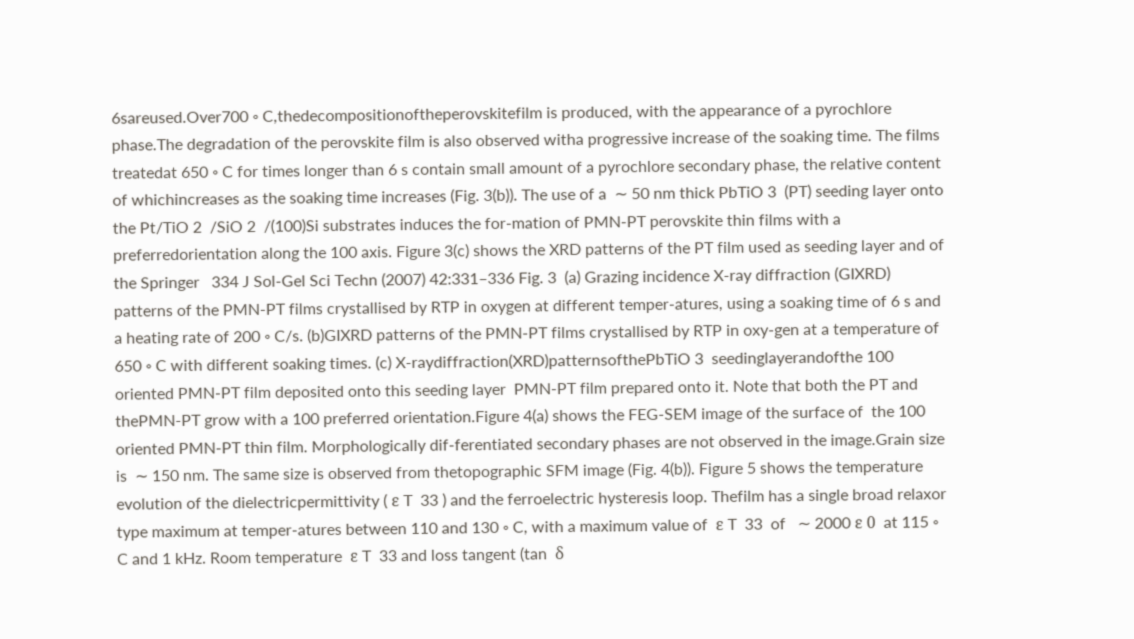6sareused.Over700 ◦ C,thedecompositionoftheperovskitefilm is produced, with the appearance of a pyrochlore phase.The degradation of the perovskite film is also observed witha progressive increase of the soaking time. The films treatedat 650 ◦ C for times longer than 6 s contain small amount of a pyrochlore secondary phase, the relative content of whichincreases as the soaking time increases (Fig. 3(b)). The use of a  ∼ 50 nm thick PbTiO 3  (PT) seeding layer onto the Pt/TiO 2  /SiO 2  /(100)Si substrates induces the for-mation of PMN-PT perovskite thin films with a preferredorientation along the 100 axis. Figure 3(c) shows the XRD patterns of the PT film used as seeding layer and of the Springer   334 J Sol-Gel Sci Techn (2007) 42:331–336 Fig. 3  (a) Grazing incidence X-ray diffraction (GIXRD) patterns of the PMN-PT films crystallised by RTP in oxygen at different temper-atures, using a soaking time of 6 s and a heating rate of 200 ◦ C/s. (b)GIXRD patterns of the PMN-PT films crystallised by RTP in oxy-gen at a temperature of 650 ◦ C with different soaking times. (c) X-raydiffraction(XRD)patternsofthePbTiO 3  seedinglayerandofthe 100 oriented PMN-PT film deposited onto this seeding layer  PMN-PT film prepared onto it. Note that both the PT and thePMN-PT grow with a 100 preferred orientation.Figure 4(a) shows the FEG-SEM image of the surface of  the 100 oriented PMN-PT thin film. Morphologically dif-ferentiated secondary phases are not observed in the image.Grain size is  ∼ 150 nm. The same size is observed from thetopographic SFM image (Fig. 4(b)). Figure 5 shows the temperature evolution of the dielectricpermittivity ( ε T  33 ) and the ferroelectric hysteresis loop. Thefilm has a single broad relaxor type maximum at temper-atures between 110 and 130 ◦ C, with a maximum value of  ε T  33  of   ∼ 2000 ε 0  at 115 ◦ C and 1 kHz. Room temperature  ε T  33 and loss tangent (tan  δ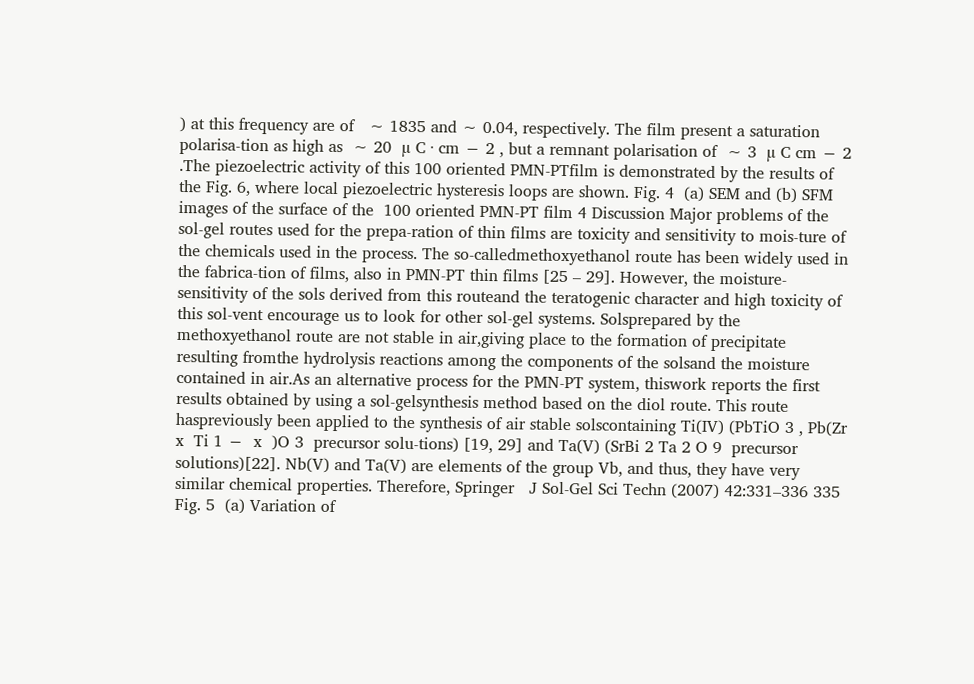) at this frequency are of   ∼ 1835 and ∼ 0.04, respectively. The film present a saturation polarisa-tion as high as  ∼ 20  µ C · cm − 2 , but a remnant polarisation of  ∼ 3  µ C cm − 2 .The piezoelectric activity of this 100 oriented PMN-PTfilm is demonstrated by the results of the Fig. 6, where local piezoelectric hysteresis loops are shown. Fig. 4  (a) SEM and (b) SFM images of the surface of the  100 oriented PMN-PT film 4 Discussion Major problems of the sol-gel routes used for the prepa-ration of thin films are toxicity and sensitivity to mois-ture of the chemicals used in the process. The so-calledmethoxyethanol route has been widely used in the fabrica-tion of films, also in PMN-PT thin films [25 – 29]. However, the moisture-sensitivity of the sols derived from this routeand the teratogenic character and high toxicity of this sol-vent encourage us to look for other sol-gel systems. Solsprepared by the methoxyethanol route are not stable in air,giving place to the formation of precipitate resulting fromthe hydrolysis reactions among the components of the solsand the moisture contained in air.As an alternative process for the PMN-PT system, thiswork reports the first results obtained by using a sol-gelsynthesis method based on the diol route. This route haspreviously been applied to the synthesis of air stable solscontaining Ti(IV) (PbTiO 3 , Pb(Zr   x  Ti 1 −  x  )O 3  precursor solu-tions) [19, 29] and Ta(V) (SrBi 2 Ta 2 O 9  precursor solutions)[22]. Nb(V) and Ta(V) are elements of the group Vb, and thus, they have very similar chemical properties. Therefore, Springer   J Sol-Gel Sci Techn (2007) 42:331–336 335 Fig. 5  (a) Variation of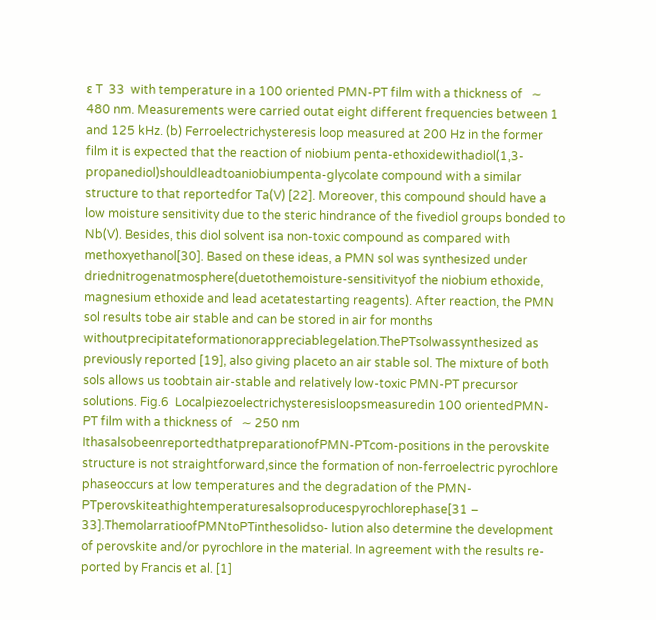ε T  33  with temperature in a 100 oriented PMN-PT film with a thickness of   ∼ 480 nm. Measurements were carried outat eight different frequencies between 1 and 125 kHz. (b) Ferroelectrichysteresis loop measured at 200 Hz in the former film it is expected that the reaction of niobium penta-ethoxidewithadiol(1,3-propanediol)shouldleadtoaniobiumpenta-glycolate compound with a similar structure to that reportedfor Ta(V) [22]. Moreover, this compound should have a low moisture sensitivity due to the steric hindrance of the fivediol groups bonded to Nb(V). Besides, this diol solvent isa non-toxic compound as compared with methoxyethanol[30]. Based on these ideas, a PMN sol was synthesized under driednitrogenatmosphere(duetothemoisture-sensitivityof the niobium ethoxide, magnesium ethoxide and lead acetatestarting reagents). After reaction, the PMN sol results tobe air stable and can be stored in air for months withoutprecipitateformationorappreciablegelation.ThePTsolwassynthesized as previously reported [19], also giving placeto an air stable sol. The mixture of both sols allows us toobtain air-stable and relatively low-toxic PMN-PT precursor solutions. Fig.6  Localpiezoelectrichysteresisloopsmeasuredin 100 orientedPMN-PT film with a thickness of   ∼ 250 nm IthasalsobeenreportedthatpreparationofPMN-PTcom-positions in the perovskite structure is not straightforward,since the formation of non-ferroelectric pyrochlore phaseoccurs at low temperatures and the degradation of the PMN-PTperovskiteathightemperaturesalsoproducespyrochlorephase[31 – 33].ThemolarratioofPMNtoPTinthesolidso- lution also determine the development of perovskite and/or pyrochlore in the material. In agreement with the results re-ported by Francis et al. [1]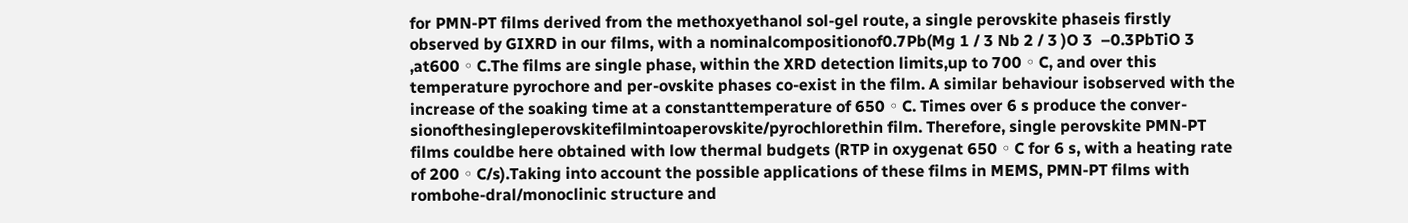for PMN-PT films derived from the methoxyethanol sol-gel route, a single perovskite phaseis firstly observed by GIXRD in our films, with a nominalcompositionof0.7Pb(Mg 1 / 3 Nb 2 / 3 )O 3  –0.3PbTiO 3 ,at600 ◦ C.The films are single phase, within the XRD detection limits,up to 700 ◦ C, and over this temperature pyrochore and per-ovskite phases co-exist in the film. A similar behaviour isobserved with the increase of the soaking time at a constanttemperature of 650 ◦ C. Times over 6 s produce the conver-sionofthesingleperovskitefilmintoaperovskite/pyrochlorethin film. Therefore, single perovskite PMN-PT films couldbe here obtained with low thermal budgets (RTP in oxygenat 650 ◦ C for 6 s, with a heating rate of 200 ◦ C/s).Taking into account the possible applications of these films in MEMS, PMN-PT films with rombohe-dral/monoclinic structure and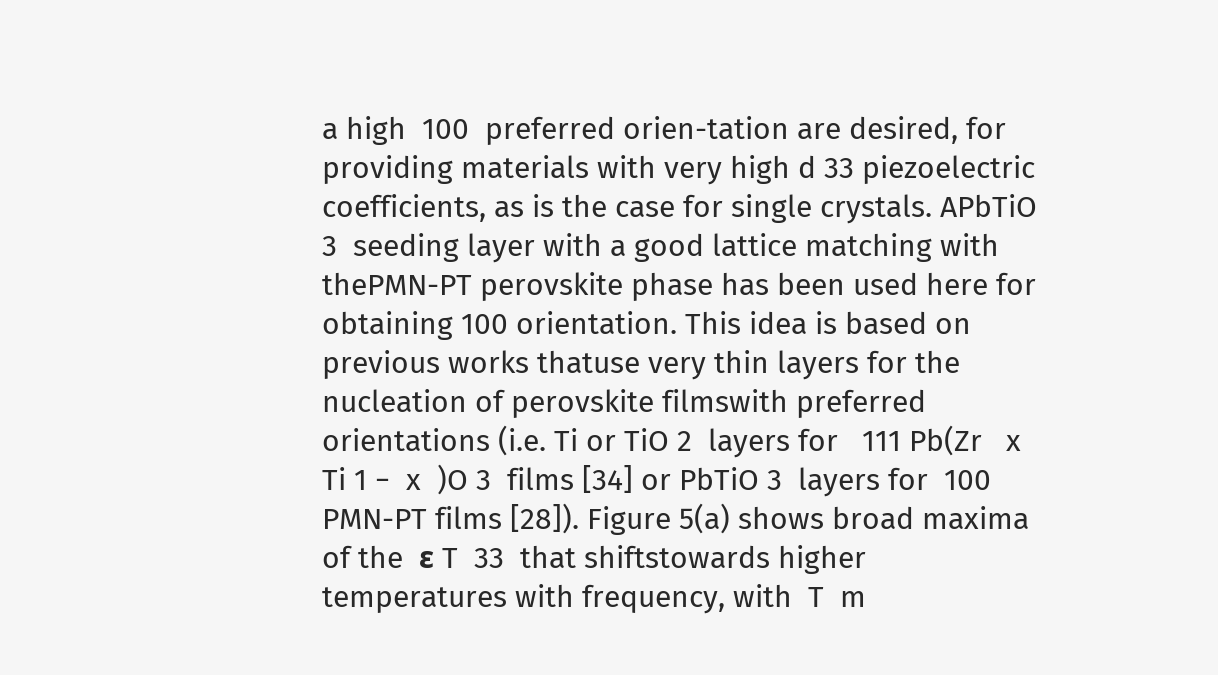a high  100  preferred orien-tation are desired, for providing materials with very high d 33 piezoelectric coefficients, as is the case for single crystals. APbTiO 3  seeding layer with a good lattice matching with thePMN-PT perovskite phase has been used here for obtaining 100 orientation. This idea is based on previous works thatuse very thin layers for the nucleation of perovskite filmswith preferred orientations (i.e. Ti or TiO 2  layers for   111 Pb(Zr   x  Ti 1 −  x  )O 3  films [34] or PbTiO 3  layers for  100 PMN-PT films [28]). Figure 5(a) shows broad maxima of the  ε T  33  that shiftstowards higher temperatures with frequency, with  T  m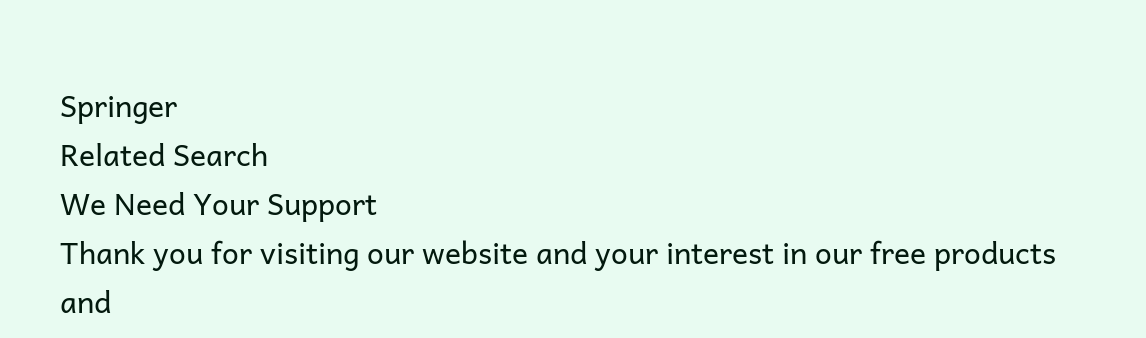Springer
Related Search
We Need Your Support
Thank you for visiting our website and your interest in our free products and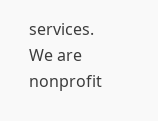services. We are nonprofit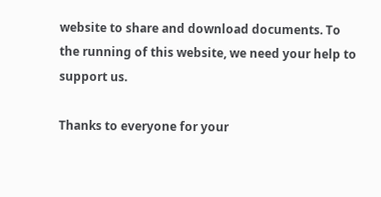website to share and download documents. To the running of this website, we need your help to support us.

Thanks to everyone for your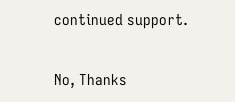continued support.

No, Thanks